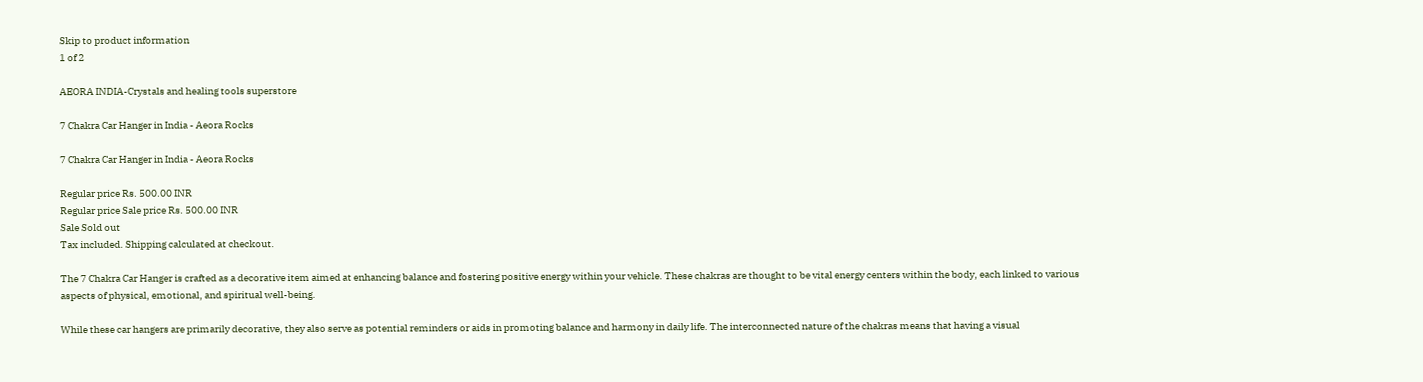Skip to product information
1 of 2

AEORA INDIA-Crystals and healing tools superstore

7 Chakra Car Hanger in India - Aeora Rocks

7 Chakra Car Hanger in India - Aeora Rocks

Regular price Rs. 500.00 INR
Regular price Sale price Rs. 500.00 INR
Sale Sold out
Tax included. Shipping calculated at checkout.

The 7 Chakra Car Hanger is crafted as a decorative item aimed at enhancing balance and fostering positive energy within your vehicle. These chakras are thought to be vital energy centers within the body, each linked to various aspects of physical, emotional, and spiritual well-being.

While these car hangers are primarily decorative, they also serve as potential reminders or aids in promoting balance and harmony in daily life. The interconnected nature of the chakras means that having a visual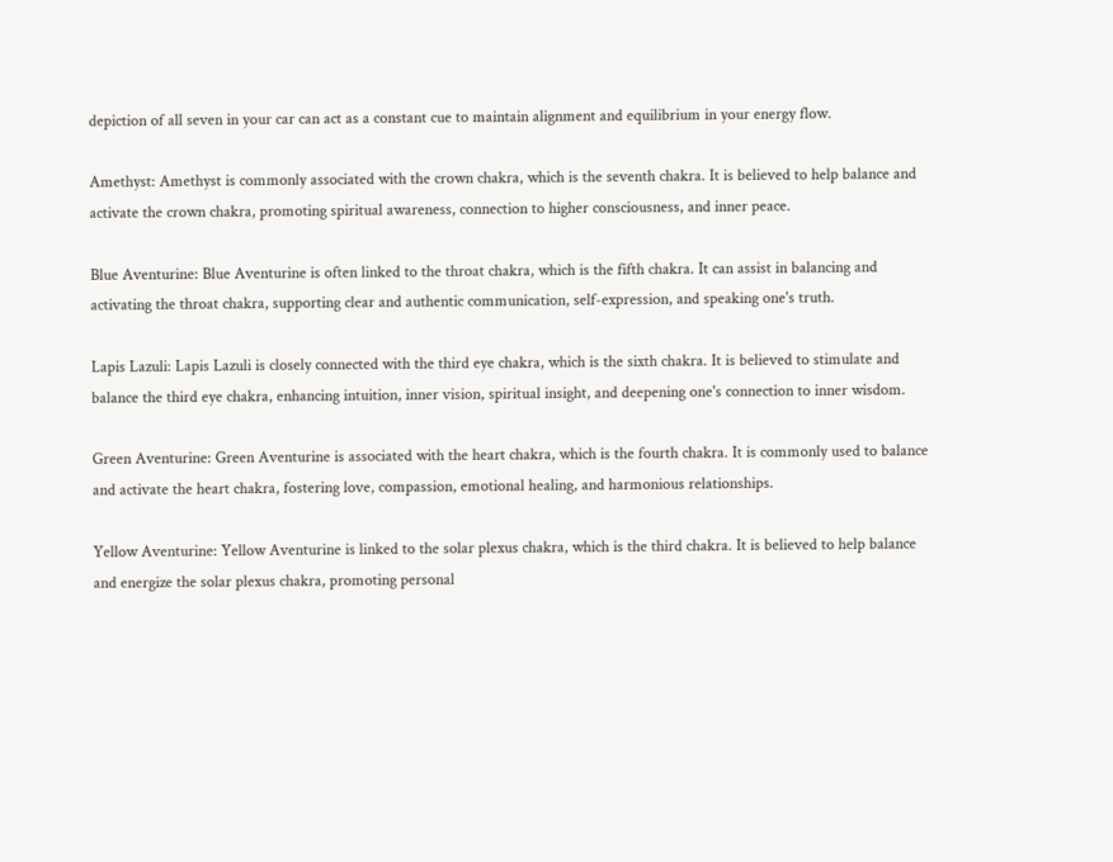depiction of all seven in your car can act as a constant cue to maintain alignment and equilibrium in your energy flow.

Amethyst: Amethyst is commonly associated with the crown chakra, which is the seventh chakra. It is believed to help balance and activate the crown chakra, promoting spiritual awareness, connection to higher consciousness, and inner peace.

Blue Aventurine: Blue Aventurine is often linked to the throat chakra, which is the fifth chakra. It can assist in balancing and activating the throat chakra, supporting clear and authentic communication, self-expression, and speaking one's truth.

Lapis Lazuli: Lapis Lazuli is closely connected with the third eye chakra, which is the sixth chakra. It is believed to stimulate and balance the third eye chakra, enhancing intuition, inner vision, spiritual insight, and deepening one's connection to inner wisdom.

Green Aventurine: Green Aventurine is associated with the heart chakra, which is the fourth chakra. It is commonly used to balance and activate the heart chakra, fostering love, compassion, emotional healing, and harmonious relationships.

Yellow Aventurine: Yellow Aventurine is linked to the solar plexus chakra, which is the third chakra. It is believed to help balance and energize the solar plexus chakra, promoting personal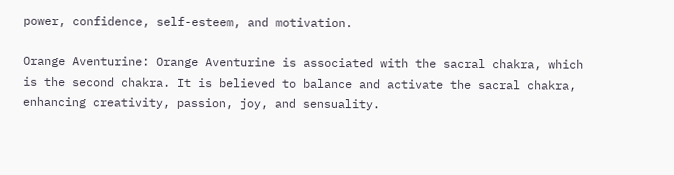power, confidence, self-esteem, and motivation.

Orange Aventurine: Orange Aventurine is associated with the sacral chakra, which is the second chakra. It is believed to balance and activate the sacral chakra, enhancing creativity, passion, joy, and sensuality.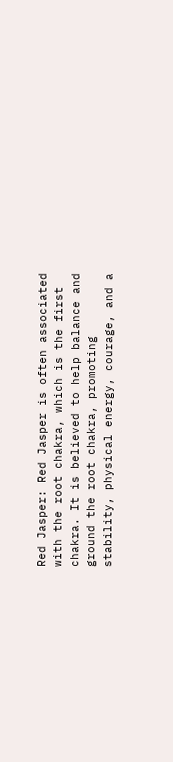Red Jasper: Red Jasper is often associated with the root chakra, which is the first chakra. It is believed to help balance and ground the root chakra, promoting stability, physical energy, courage, and a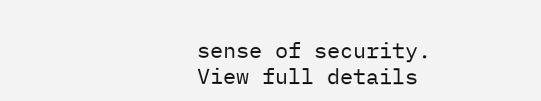sense of security.
View full details